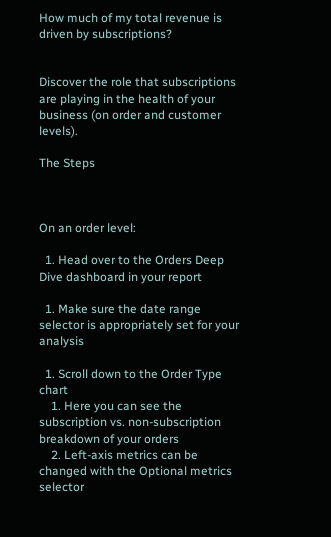How much of my total revenue is driven by subscriptions?


Discover the role that subscriptions are playing in the health of your business (on order and customer levels).

The Steps



On an order level:

  1. Head over to the Orders Deep Dive dashboard in your report

  1. Make sure the date range selector is appropriately set for your analysis

  1. Scroll down to the Order Type chart
    1. Here you can see the subscription vs. non-subscription breakdown of your orders
    2. Left-axis metrics can be changed with the Optional metrics selector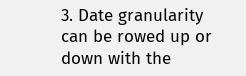3. Date granularity can be rowed up or down with the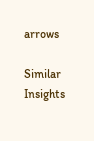arrows

Similar Insights